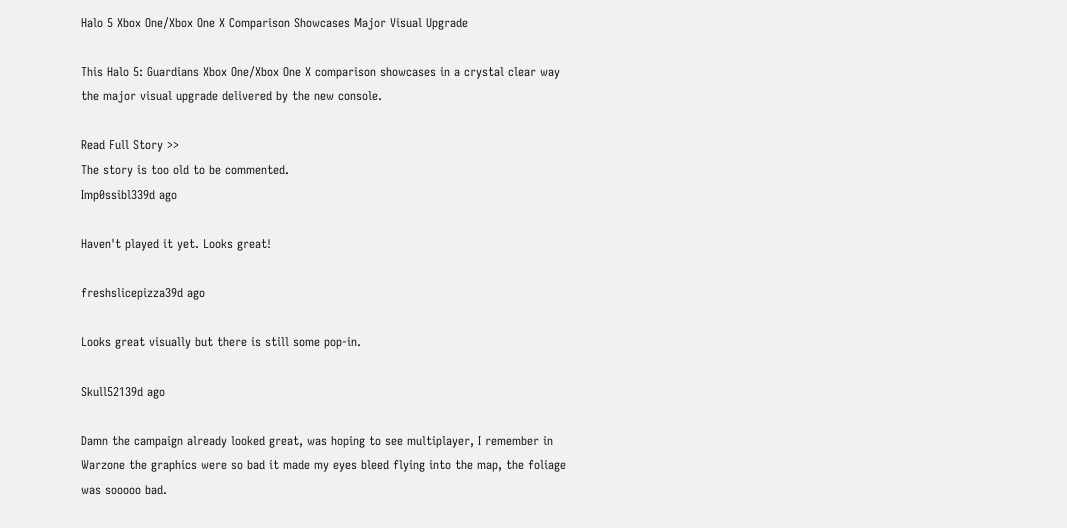Halo 5 Xbox One/Xbox One X Comparison Showcases Major Visual Upgrade

This Halo 5: Guardians Xbox One/Xbox One X comparison showcases in a crystal clear way the major visual upgrade delivered by the new console.

Read Full Story >>
The story is too old to be commented.
Imp0ssibl339d ago

Haven't played it yet. Looks great!

freshslicepizza39d ago

Looks great visually but there is still some pop-in.

Skull52139d ago

Damn the campaign already looked great, was hoping to see multiplayer, I remember in Warzone the graphics were so bad it made my eyes bleed flying into the map, the foliage was sooooo bad.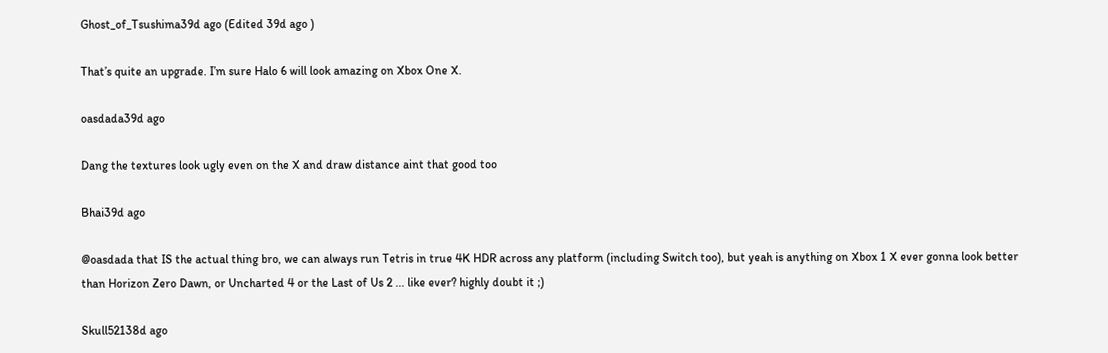Ghost_of_Tsushima39d ago (Edited 39d ago )

That’s quite an upgrade. I’m sure Halo 6 will look amazing on Xbox One X.

oasdada39d ago

Dang the textures look ugly even on the X and draw distance aint that good too

Bhai39d ago

@oasdada that IS the actual thing bro, we can always run Tetris in true 4K HDR across any platform (including Switch too), but yeah is anything on Xbox 1 X ever gonna look better than Horizon Zero Dawn, or Uncharted 4 or the Last of Us 2 ... like ever? highly doubt it ;)

Skull52138d ago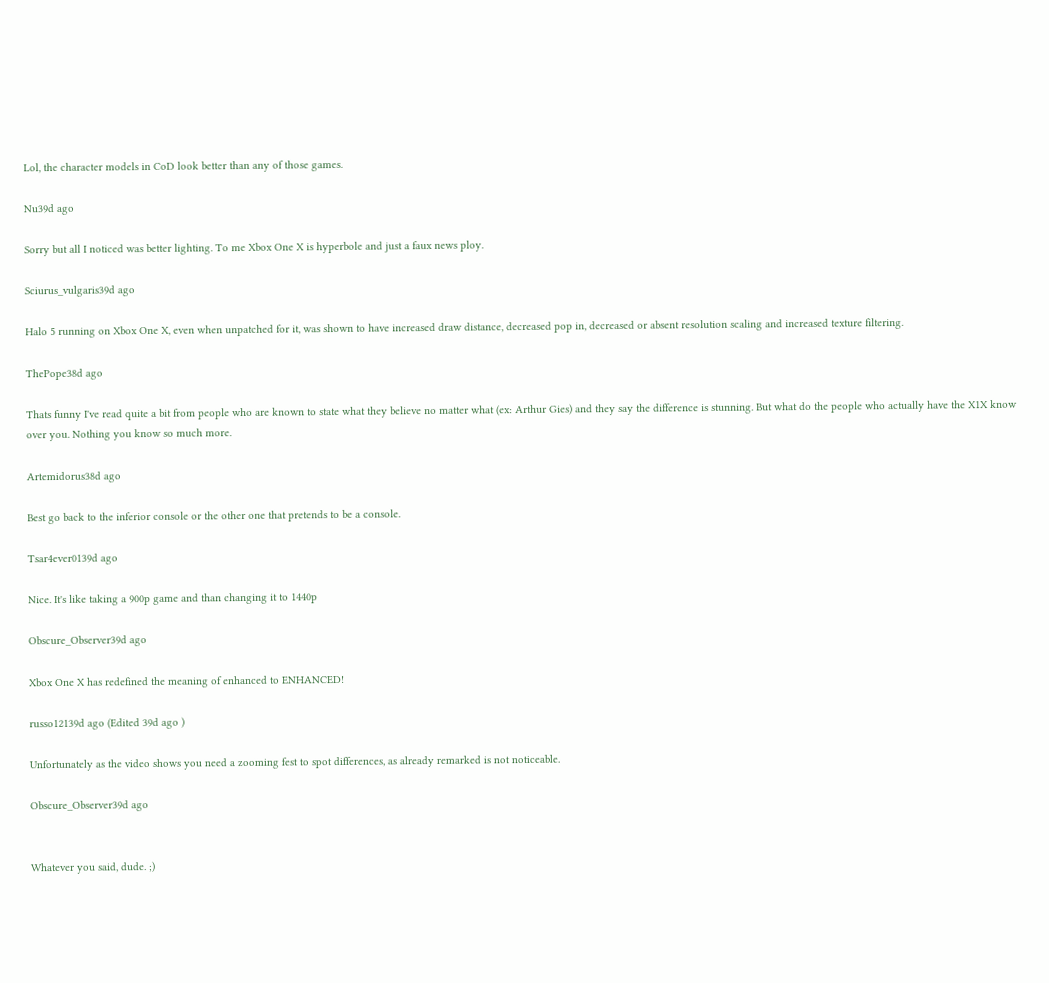Lol, the character models in CoD look better than any of those games.

Nu39d ago

Sorry but all I noticed was better lighting. To me Xbox One X is hyperbole and just a faux news ploy.

Sciurus_vulgaris39d ago

Halo 5 running on Xbox One X, even when unpatched for it, was shown to have increased draw distance, decreased pop in, decreased or absent resolution scaling and increased texture filtering.

ThePope38d ago

Thats funny I've read quite a bit from people who are known to state what they believe no matter what (ex: Arthur Gies) and they say the difference is stunning. But what do the people who actually have the X1X know over you. Nothing you know so much more.

Artemidorus38d ago

Best go back to the inferior console or the other one that pretends to be a console.

Tsar4ever0139d ago

Nice. It's like taking a 900p game and than changing it to 1440p

Obscure_Observer39d ago

Xbox One X has redefined the meaning of enhanced to ENHANCED!

russo12139d ago (Edited 39d ago )

Unfortunately as the video shows you need a zooming fest to spot differences, as already remarked is not noticeable.

Obscure_Observer39d ago


Whatever you said, dude. ;)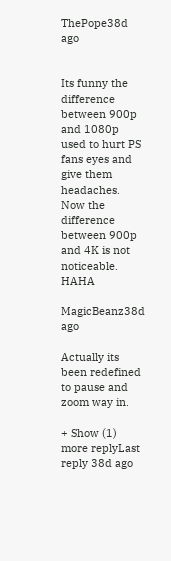ThePope38d ago


Its funny the difference between 900p and 1080p used to hurt PS fans eyes and give them headaches. Now the difference between 900p and 4K is not noticeable. HAHA

MagicBeanz38d ago

Actually its been redefined to pause and zoom way in.

+ Show (1) more replyLast reply 38d ago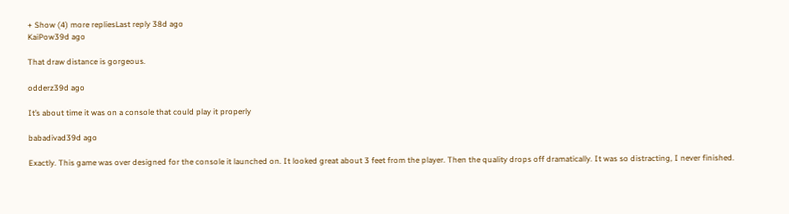+ Show (4) more repliesLast reply 38d ago
KaiPow39d ago

That draw distance is gorgeous.

odderz39d ago

It’s about time it was on a console that could play it properly

babadivad39d ago

Exactly. This game was over designed for the console it launched on. It looked great about 3 feet from the player. Then the quality drops off dramatically. It was so distracting, I never finished.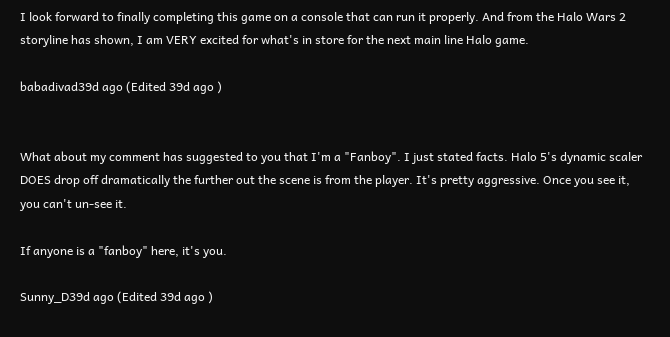I look forward to finally completing this game on a console that can run it properly. And from the Halo Wars 2 storyline has shown, I am VERY excited for what's in store for the next main line Halo game.

babadivad39d ago (Edited 39d ago )


What about my comment has suggested to you that I'm a "Fanboy". I just stated facts. Halo 5's dynamic scaler DOES drop off dramatically the further out the scene is from the player. It's pretty aggressive. Once you see it, you can't un-see it.

If anyone is a "fanboy" here, it's you.

Sunny_D39d ago (Edited 39d ago )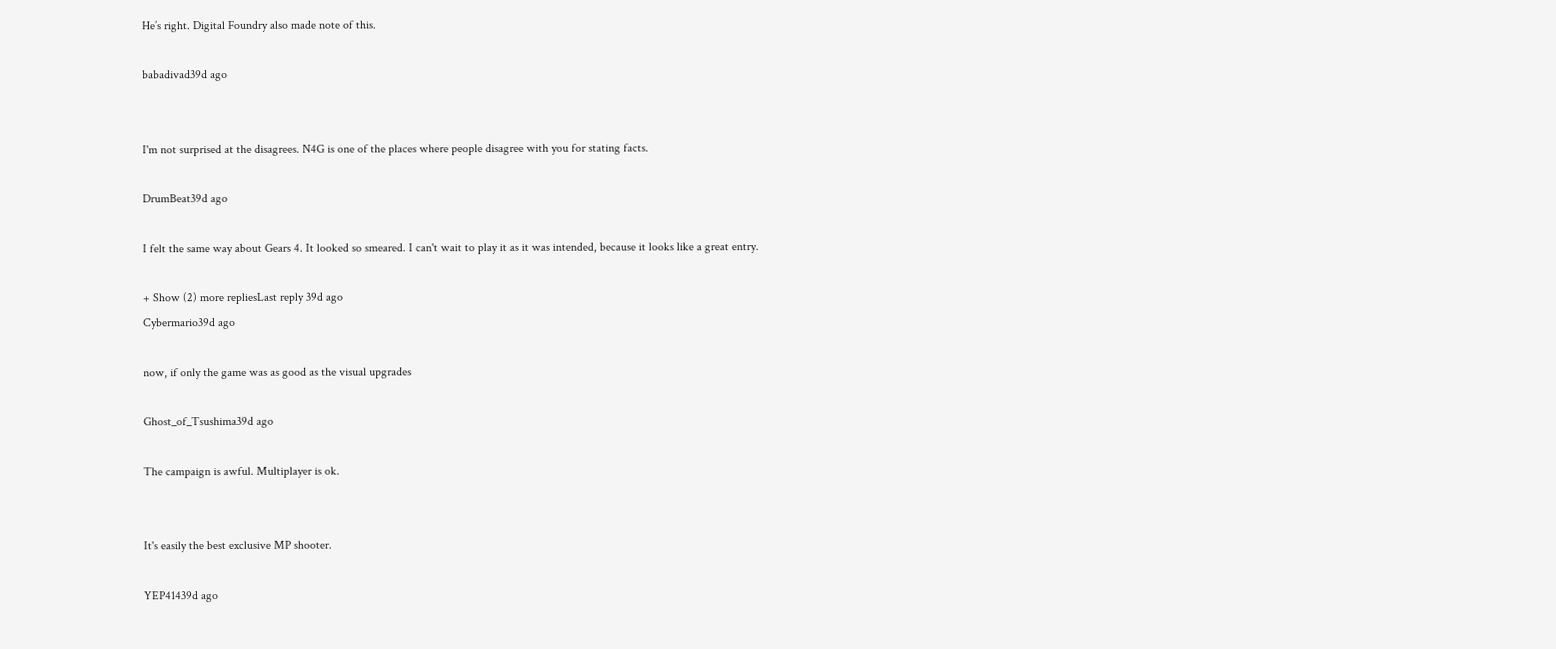He’s right. Digital Foundry also made note of this.

babadivad39d ago


I'm not surprised at the disagrees. N4G is one of the places where people disagree with you for stating facts.

DrumBeat39d ago

I felt the same way about Gears 4. It looked so smeared. I can't wait to play it as it was intended, because it looks like a great entry.

+ Show (2) more repliesLast reply 39d ago
Cybermario39d ago

now, if only the game was as good as the visual upgrades

Ghost_of_Tsushima39d ago

The campaign is awful. Multiplayer is ok.


It's easily the best exclusive MP shooter.

YEP41439d ago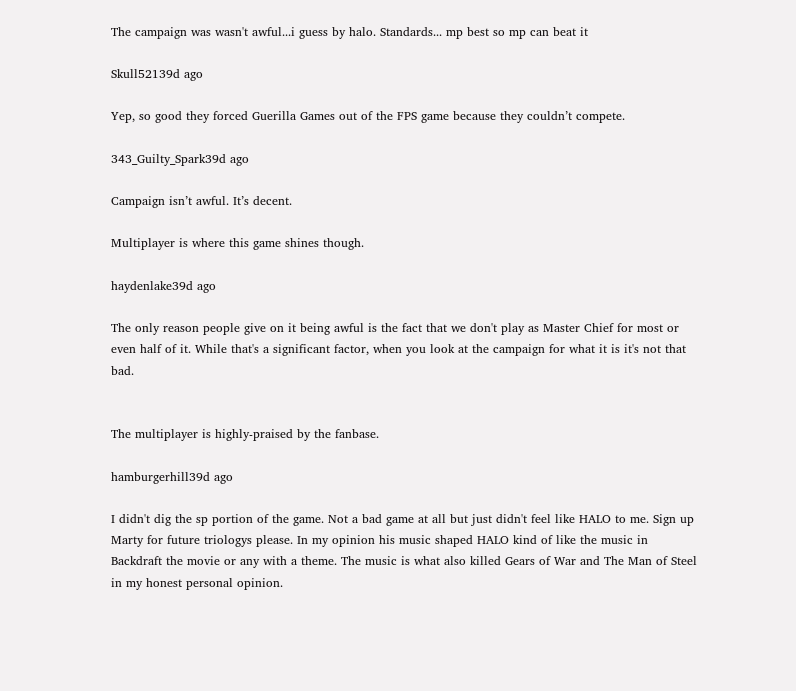The campaign was wasn't awful...i guess by halo. Standards... mp best so mp can beat it

Skull52139d ago

Yep, so good they forced Guerilla Games out of the FPS game because they couldn’t compete.

343_Guilty_Spark39d ago

Campaign isn’t awful. It’s decent.

Multiplayer is where this game shines though.

haydenlake39d ago

The only reason people give on it being awful is the fact that we don't play as Master Chief for most or even half of it. While that's a significant factor, when you look at the campaign for what it is it's not that bad.


The multiplayer is highly-praised by the fanbase.

hamburgerhill39d ago

I didn't dig the sp portion of the game. Not a bad game at all but just didn't feel like HALO to me. Sign up Marty for future triologys please. In my opinion his music shaped HALO kind of like the music in Backdraft the movie or any with a theme. The music is what also killed Gears of War and The Man of Steel in my honest personal opinion.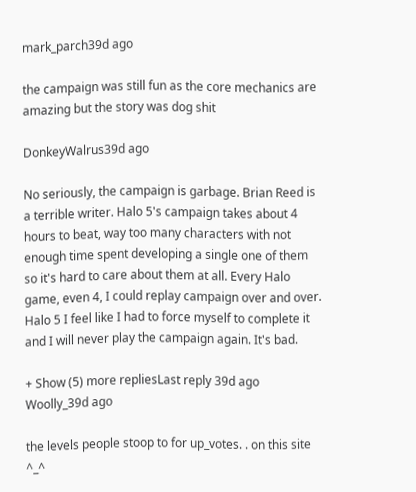mark_parch39d ago

the campaign was still fun as the core mechanics are amazing but the story was dog shit

DonkeyWalrus39d ago

No seriously, the campaign is garbage. Brian Reed is a terrible writer. Halo 5's campaign takes about 4 hours to beat, way too many characters with not enough time spent developing a single one of them so it's hard to care about them at all. Every Halo game, even 4, I could replay campaign over and over. Halo 5 I feel like I had to force myself to complete it and I will never play the campaign again. It's bad.

+ Show (5) more repliesLast reply 39d ago
Woolly_39d ago

the levels people stoop to for up_votes. . on this site ^_^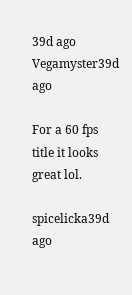39d ago
Vegamyster39d ago

For a 60 fps title it looks great lol.

spicelicka39d ago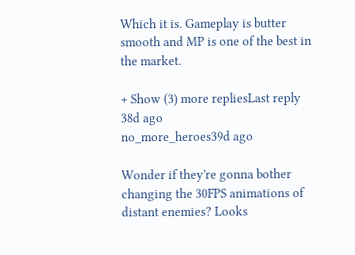Which it is. Gameplay is butter smooth and MP is one of the best in the market.

+ Show (3) more repliesLast reply 38d ago
no_more_heroes39d ago

Wonder if they're gonna bother changing the 30FPS animations of distant enemies? Looks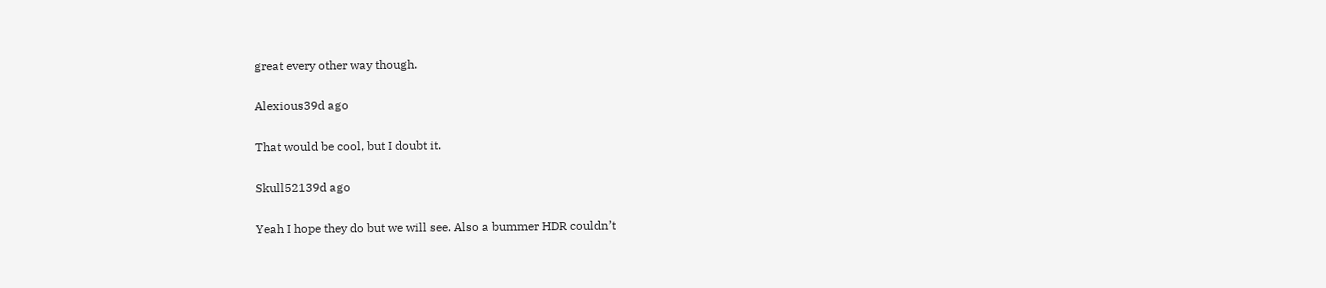great every other way though.

Alexious39d ago

That would be cool, but I doubt it.

Skull52139d ago

Yeah I hope they do but we will see. Also a bummer HDR couldn’t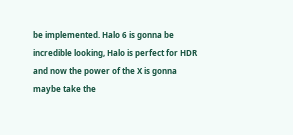be implemented. Halo 6 is gonna be incredible looking, Halo is perfect for HDR and now the power of the X is gonna maybe take the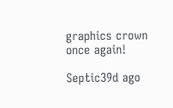graphics crown once again!

Septic39d ago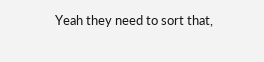Yeah they need to sort that,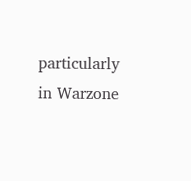particularly in Warzone